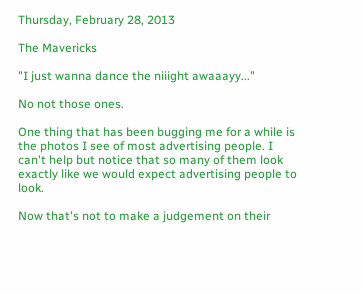Thursday, February 28, 2013

The Mavericks

"I just wanna dance the niiight awaaayy..."

No not those ones.

One thing that has been bugging me for a while is the photos I see of most advertising people. I can't help but notice that so many of them look exactly like we would expect advertising people to look.

Now that's not to make a judgement on their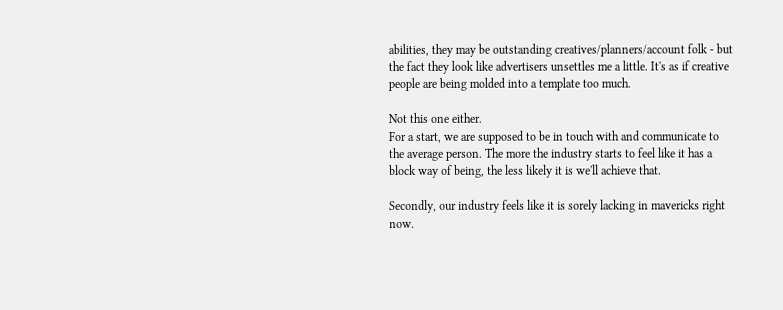abilities, they may be outstanding creatives/planners/account folk - but the fact they look like advertisers unsettles me a little. It's as if creative people are being molded into a template too much.

Not this one either.
For a start, we are supposed to be in touch with and communicate to the average person. The more the industry starts to feel like it has a block way of being, the less likely it is we'll achieve that.

Secondly, our industry feels like it is sorely lacking in mavericks right now.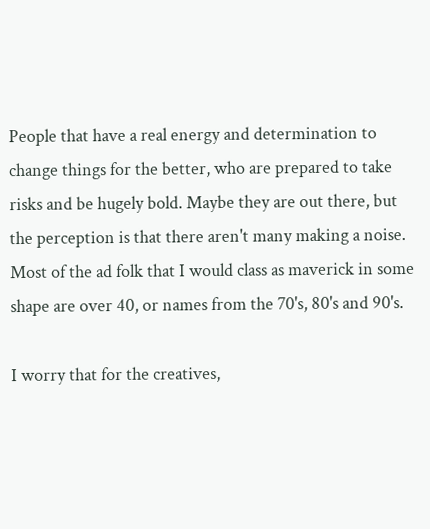People that have a real energy and determination to change things for the better, who are prepared to take risks and be hugely bold. Maybe they are out there, but the perception is that there aren't many making a noise. Most of the ad folk that I would class as maverick in some shape are over 40, or names from the 70's, 80's and 90's.

I worry that for the creatives,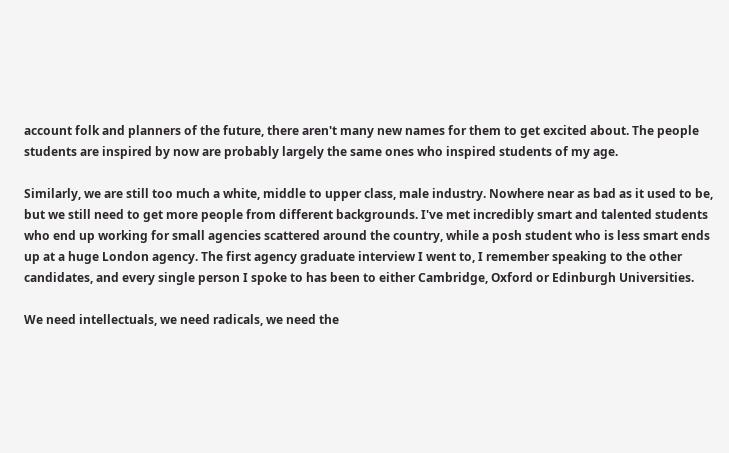account folk and planners of the future, there aren't many new names for them to get excited about. The people students are inspired by now are probably largely the same ones who inspired students of my age.

Similarly, we are still too much a white, middle to upper class, male industry. Nowhere near as bad as it used to be, but we still need to get more people from different backgrounds. I've met incredibly smart and talented students who end up working for small agencies scattered around the country, while a posh student who is less smart ends up at a huge London agency. The first agency graduate interview I went to, I remember speaking to the other candidates, and every single person I spoke to has been to either Cambridge, Oxford or Edinburgh Universities.

We need intellectuals, we need radicals, we need the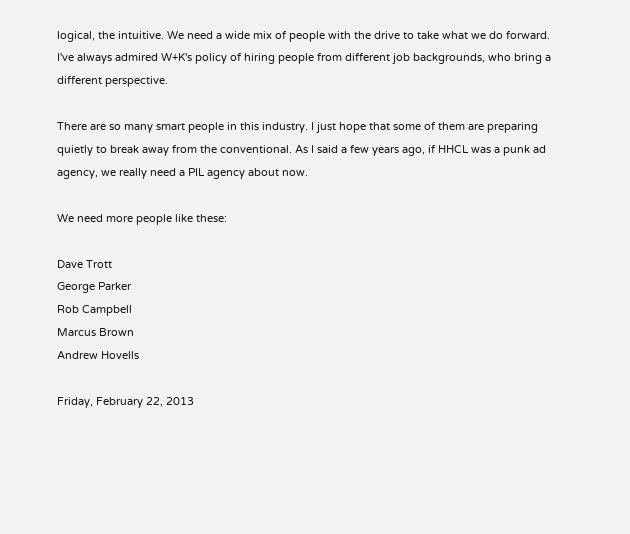logical, the intuitive. We need a wide mix of people with the drive to take what we do forward. I've always admired W+K's policy of hiring people from different job backgrounds, who bring a different perspective.

There are so many smart people in this industry. I just hope that some of them are preparing quietly to break away from the conventional. As I said a few years ago, if HHCL was a punk ad agency, we really need a PIL agency about now.

We need more people like these:

Dave Trott
George Parker
Rob Campbell
Marcus Brown
Andrew Hovells

Friday, February 22, 2013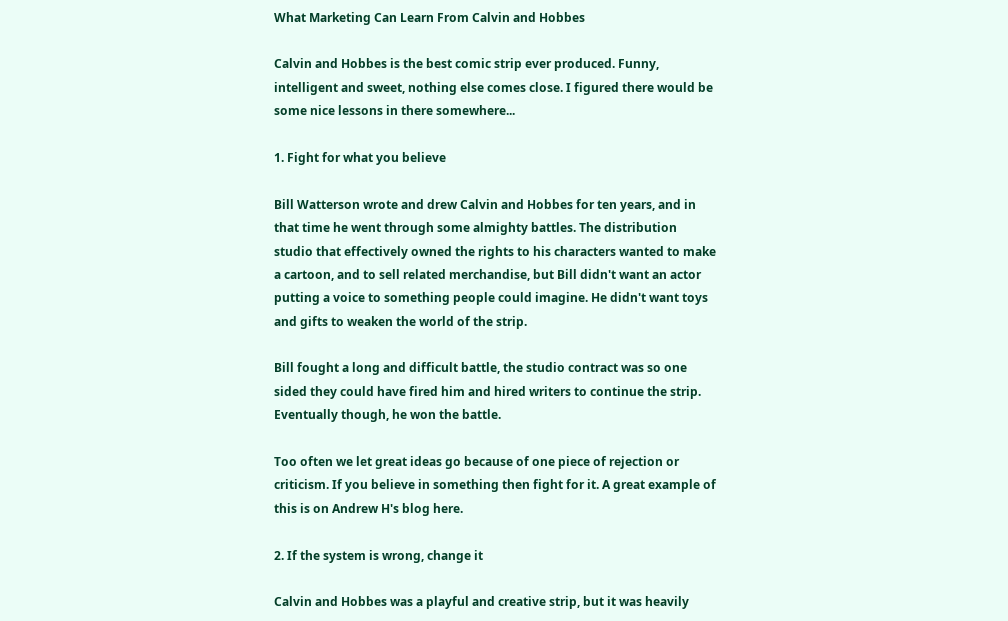What Marketing Can Learn From Calvin and Hobbes

Calvin and Hobbes is the best comic strip ever produced. Funny, intelligent and sweet, nothing else comes close. I figured there would be some nice lessons in there somewhere...

1. Fight for what you believe

Bill Watterson wrote and drew Calvin and Hobbes for ten years, and in that time he went through some almighty battles. The distribution studio that effectively owned the rights to his characters wanted to make a cartoon, and to sell related merchandise, but Bill didn't want an actor putting a voice to something people could imagine. He didn't want toys and gifts to weaken the world of the strip.

Bill fought a long and difficult battle, the studio contract was so one sided they could have fired him and hired writers to continue the strip. Eventually though, he won the battle.

Too often we let great ideas go because of one piece of rejection or criticism. If you believe in something then fight for it. A great example of this is on Andrew H's blog here.

2. If the system is wrong, change it

Calvin and Hobbes was a playful and creative strip, but it was heavily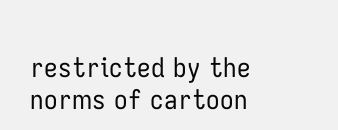restricted by the norms of cartoon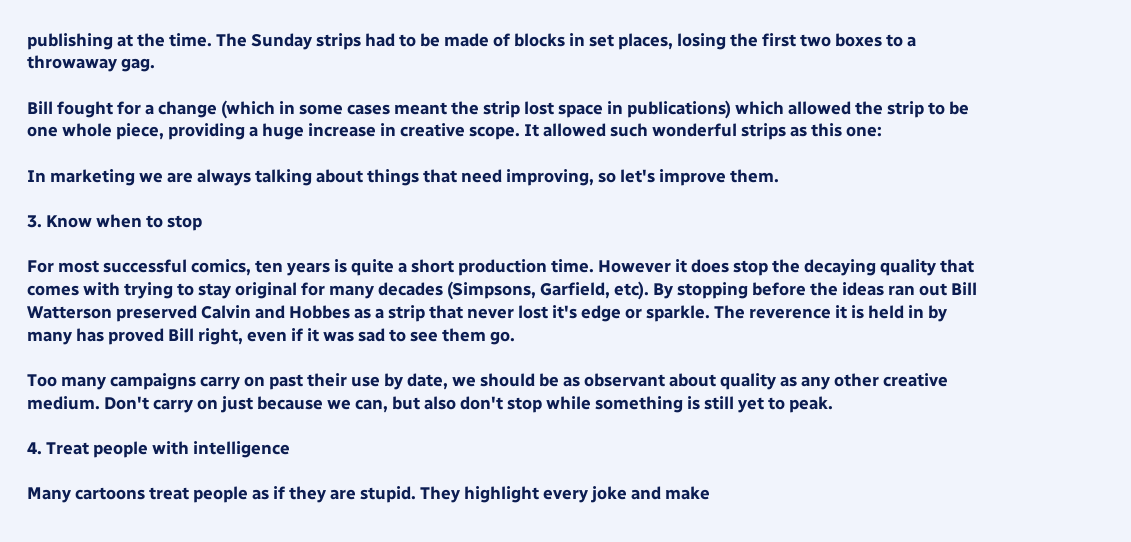publishing at the time. The Sunday strips had to be made of blocks in set places, losing the first two boxes to a throwaway gag.

Bill fought for a change (which in some cases meant the strip lost space in publications) which allowed the strip to be one whole piece, providing a huge increase in creative scope. It allowed such wonderful strips as this one:

In marketing we are always talking about things that need improving, so let's improve them.

3. Know when to stop

For most successful comics, ten years is quite a short production time. However it does stop the decaying quality that comes with trying to stay original for many decades (Simpsons, Garfield, etc). By stopping before the ideas ran out Bill Watterson preserved Calvin and Hobbes as a strip that never lost it's edge or sparkle. The reverence it is held in by many has proved Bill right, even if it was sad to see them go.

Too many campaigns carry on past their use by date, we should be as observant about quality as any other creative medium. Don't carry on just because we can, but also don't stop while something is still yet to peak.

4. Treat people with intelligence

Many cartoons treat people as if they are stupid. They highlight every joke and make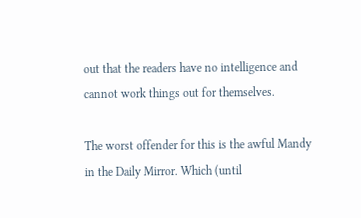out that the readers have no intelligence and cannot work things out for themselves.

The worst offender for this is the awful Mandy in the Daily Mirror. Which (until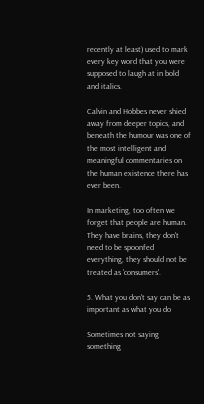recently at least) used to mark every key word that you were supposed to laugh at in bold and italics.

Calvin and Hobbes never shied away from deeper topics, and beneath the humour was one of the most intelligent and meaningful commentaries on the human existence there has ever been.

In marketing, too often we forget that people are human. They have brains, they don't need to be spoonfed everything, they should not be treated as 'consumers'.

5. What you don't say can be as important as what you do

Sometimes not saying something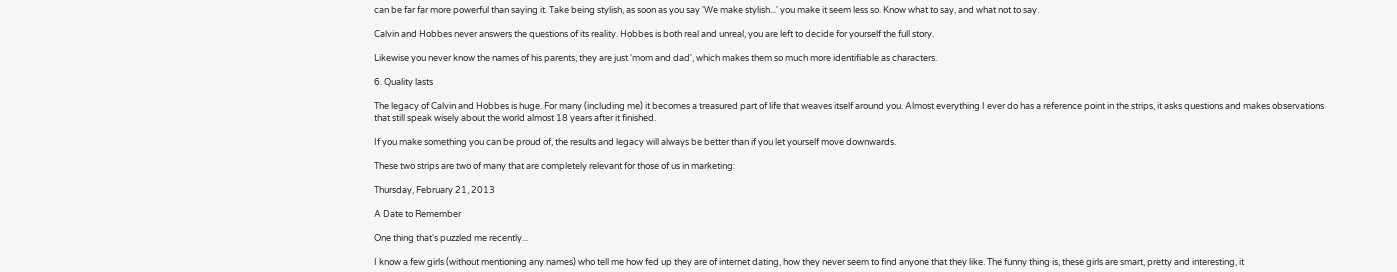can be far far more powerful than saying it. Take being stylish, as soon as you say 'We make stylish...' you make it seem less so. Know what to say, and what not to say.

Calvin and Hobbes never answers the questions of its reality. Hobbes is both real and unreal, you are left to decide for yourself the full story.

Likewise you never know the names of his parents, they are just 'mom and dad', which makes them so much more identifiable as characters.

6. Quality lasts

The legacy of Calvin and Hobbes is huge. For many (including me) it becomes a treasured part of life that weaves itself around you. Almost everything I ever do has a reference point in the strips, it asks questions and makes observations that still speak wisely about the world almost 18 years after it finished.

If you make something you can be proud of, the results and legacy will always be better than if you let yourself move downwards.

These two strips are two of many that are completely relevant for those of us in marketing:

Thursday, February 21, 2013

A Date to Remember

One thing that's puzzled me recently...

I know a few girls (without mentioning any names) who tell me how fed up they are of internet dating, how they never seem to find anyone that they like. The funny thing is, these girls are smart, pretty and interesting, it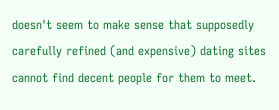doesn't seem to make sense that supposedly carefully refined (and expensive) dating sites cannot find decent people for them to meet.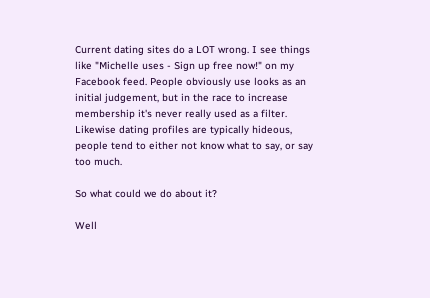Current dating sites do a LOT wrong. I see things like "Michelle uses - Sign up free now!" on my Facebook feed. People obviously use looks as an initial judgement, but in the race to increase membership it's never really used as a filter. Likewise dating profiles are typically hideous, people tend to either not know what to say, or say too much.

So what could we do about it?

Well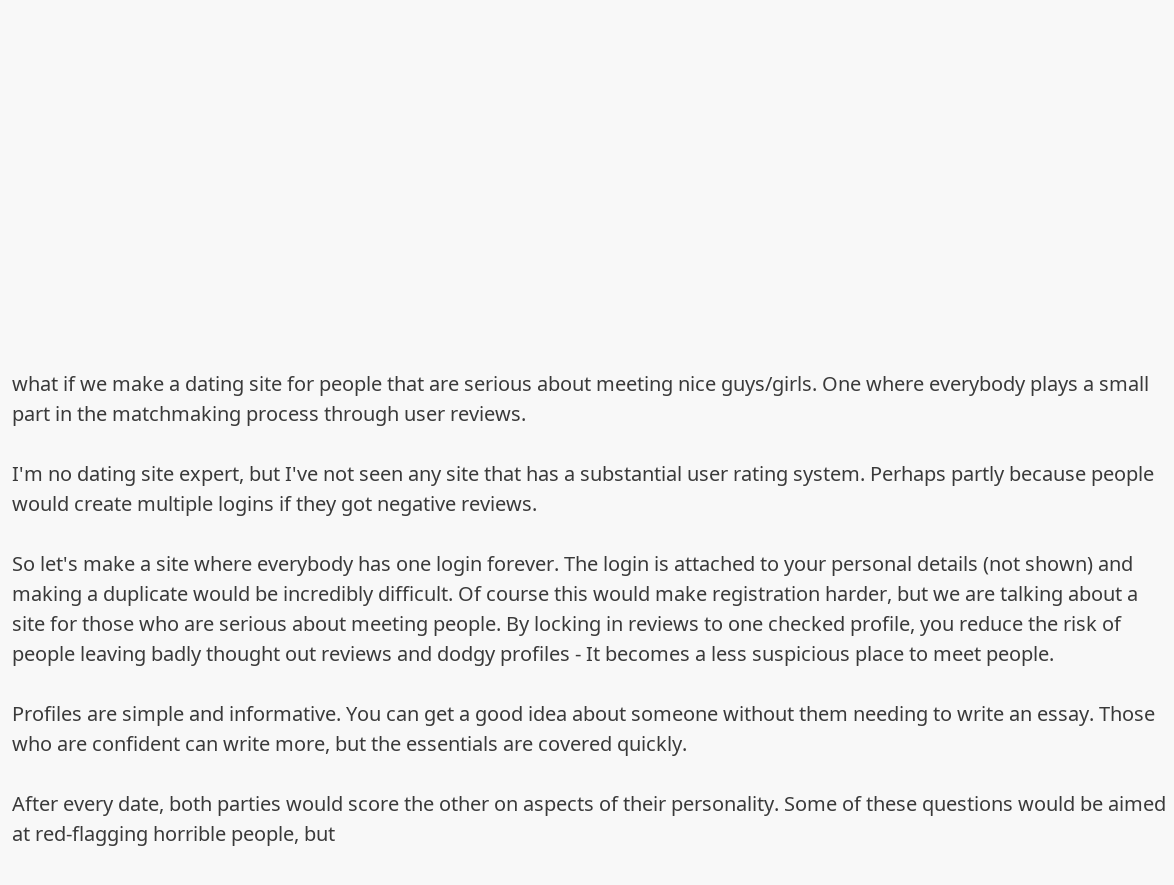what if we make a dating site for people that are serious about meeting nice guys/girls. One where everybody plays a small part in the matchmaking process through user reviews.

I'm no dating site expert, but I've not seen any site that has a substantial user rating system. Perhaps partly because people would create multiple logins if they got negative reviews.

So let's make a site where everybody has one login forever. The login is attached to your personal details (not shown) and making a duplicate would be incredibly difficult. Of course this would make registration harder, but we are talking about a site for those who are serious about meeting people. By locking in reviews to one checked profile, you reduce the risk of people leaving badly thought out reviews and dodgy profiles - It becomes a less suspicious place to meet people.

Profiles are simple and informative. You can get a good idea about someone without them needing to write an essay. Those who are confident can write more, but the essentials are covered quickly.

After every date, both parties would score the other on aspects of their personality. Some of these questions would be aimed at red-flagging horrible people, but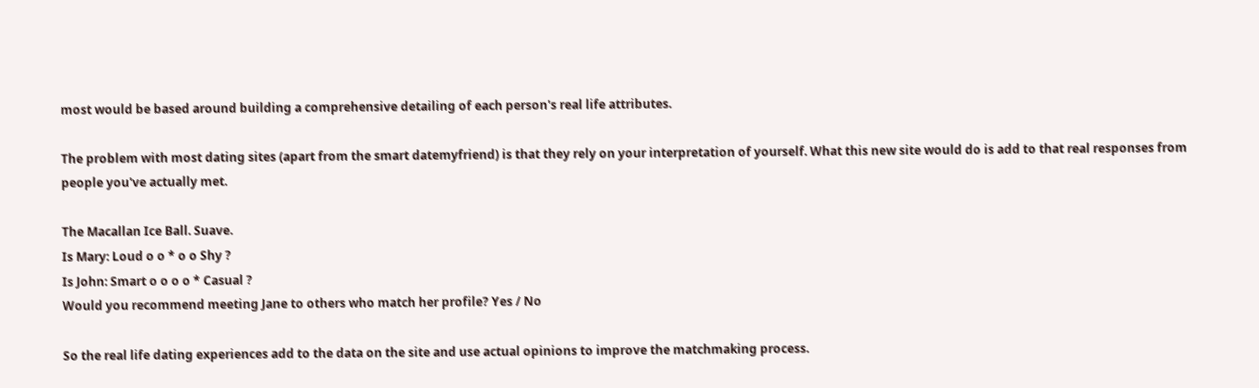most would be based around building a comprehensive detailing of each person's real life attributes.

The problem with most dating sites (apart from the smart datemyfriend) is that they rely on your interpretation of yourself. What this new site would do is add to that real responses from people you've actually met.

The Macallan Ice Ball. Suave.
Is Mary: Loud o o * o o Shy ?
Is John: Smart o o o o * Casual ?
Would you recommend meeting Jane to others who match her profile? Yes / No

So the real life dating experiences add to the data on the site and use actual opinions to improve the matchmaking process.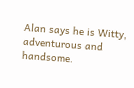Alan says he is Witty, adventurous and handsome.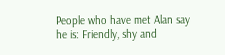People who have met Alan say he is: Friendly, shy and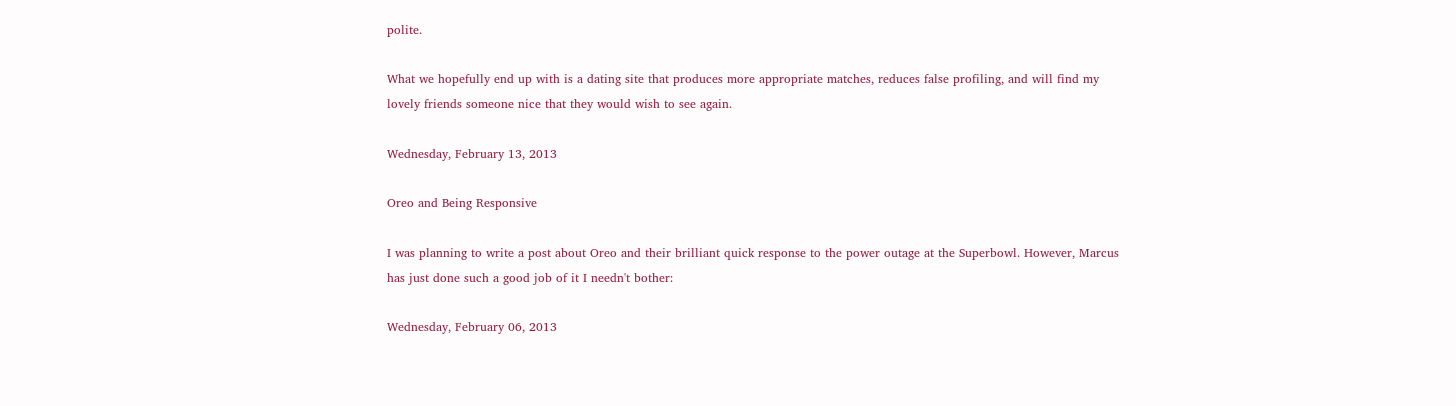polite.

What we hopefully end up with is a dating site that produces more appropriate matches, reduces false profiling, and will find my lovely friends someone nice that they would wish to see again.

Wednesday, February 13, 2013

Oreo and Being Responsive

I was planning to write a post about Oreo and their brilliant quick response to the power outage at the Superbowl. However, Marcus has just done such a good job of it I needn't bother:

Wednesday, February 06, 2013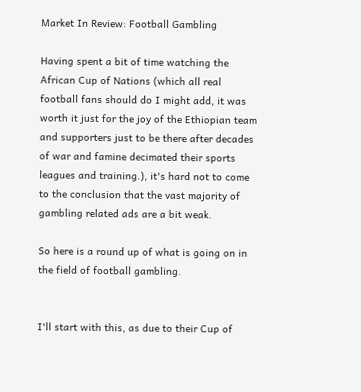Market In Review: Football Gambling

Having spent a bit of time watching the African Cup of Nations (which all real football fans should do I might add, it was worth it just for the joy of the Ethiopian team and supporters just to be there after decades of war and famine decimated their sports leagues and training.), it's hard not to come to the conclusion that the vast majority of gambling related ads are a bit weak.

So here is a round up of what is going on in the field of football gambling.


I'll start with this, as due to their Cup of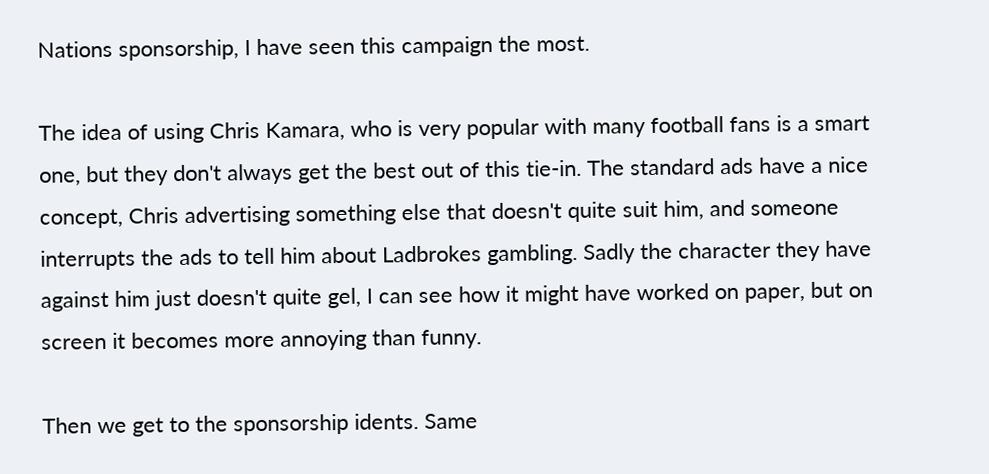Nations sponsorship, I have seen this campaign the most.

The idea of using Chris Kamara, who is very popular with many football fans is a smart one, but they don't always get the best out of this tie-in. The standard ads have a nice concept, Chris advertising something else that doesn't quite suit him, and someone interrupts the ads to tell him about Ladbrokes gambling. Sadly the character they have against him just doesn't quite gel, I can see how it might have worked on paper, but on screen it becomes more annoying than funny.

Then we get to the sponsorship idents. Same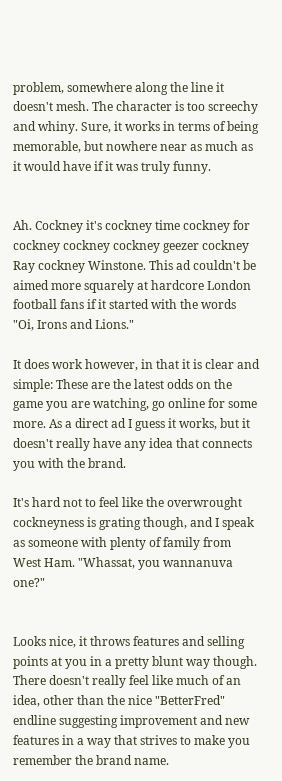problem, somewhere along the line it doesn't mesh. The character is too screechy and whiny. Sure, it works in terms of being memorable, but nowhere near as much as it would have if it was truly funny.


Ah. Cockney it's cockney time cockney for cockney cockney cockney geezer cockney  Ray cockney Winstone. This ad couldn't be aimed more squarely at hardcore London football fans if it started with the words "Oi, Irons and Lions."

It does work however, in that it is clear and simple: These are the latest odds on the game you are watching, go online for some more. As a direct ad I guess it works, but it doesn't really have any idea that connects you with the brand.

It's hard not to feel like the overwrought cockneyness is grating though, and I speak as someone with plenty of family from West Ham. "Whassat, you wannanuva one?"


Looks nice, it throws features and selling points at you in a pretty blunt way though. There doesn't really feel like much of an idea, other than the nice "BetterFred" endline suggesting improvement and new features in a way that strives to make you remember the brand name.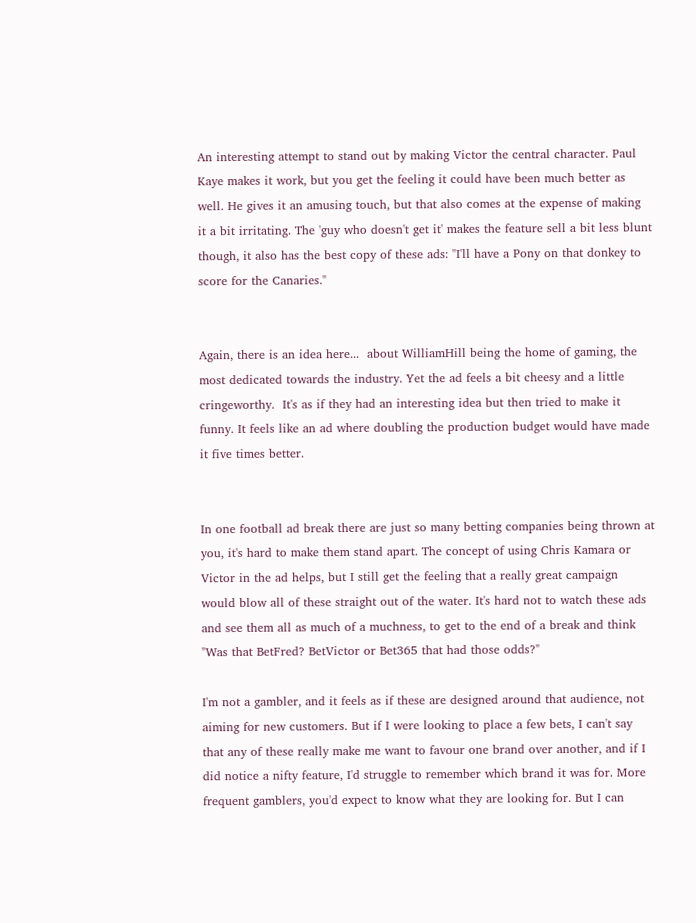An interesting attempt to stand out by making Victor the central character. Paul Kaye makes it work, but you get the feeling it could have been much better as well. He gives it an amusing touch, but that also comes at the expense of making it a bit irritating. The 'guy who doesn't get it' makes the feature sell a bit less blunt though, it also has the best copy of these ads: "I'll have a Pony on that donkey to score for the Canaries."


Again, there is an idea here...  about WilliamHill being the home of gaming, the most dedicated towards the industry. Yet the ad feels a bit cheesy and a little cringeworthy.  It's as if they had an interesting idea but then tried to make it funny. It feels like an ad where doubling the production budget would have made it five times better.


In one football ad break there are just so many betting companies being thrown at you, it's hard to make them stand apart. The concept of using Chris Kamara or Victor in the ad helps, but I still get the feeling that a really great campaign would blow all of these straight out of the water. It's hard not to watch these ads and see them all as much of a muchness, to get to the end of a break and think "Was that BetFred? BetVictor or Bet365 that had those odds?"

I'm not a gambler, and it feels as if these are designed around that audience, not aiming for new customers. But if I were looking to place a few bets, I can't say that any of these really make me want to favour one brand over another, and if I did notice a nifty feature, I'd struggle to remember which brand it was for. More frequent gamblers, you'd expect to know what they are looking for. But I can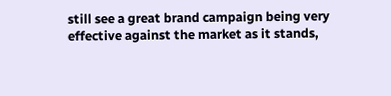still see a great brand campaign being very effective against the market as it stands,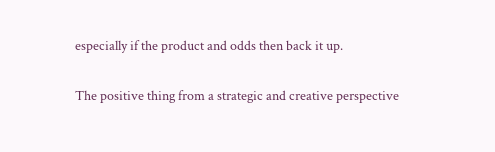especially if the product and odds then back it up.

The positive thing from a strategic and creative perspective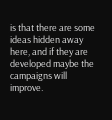is that there are some ideas hidden away here, and if they are developed maybe the campaigns will improve.